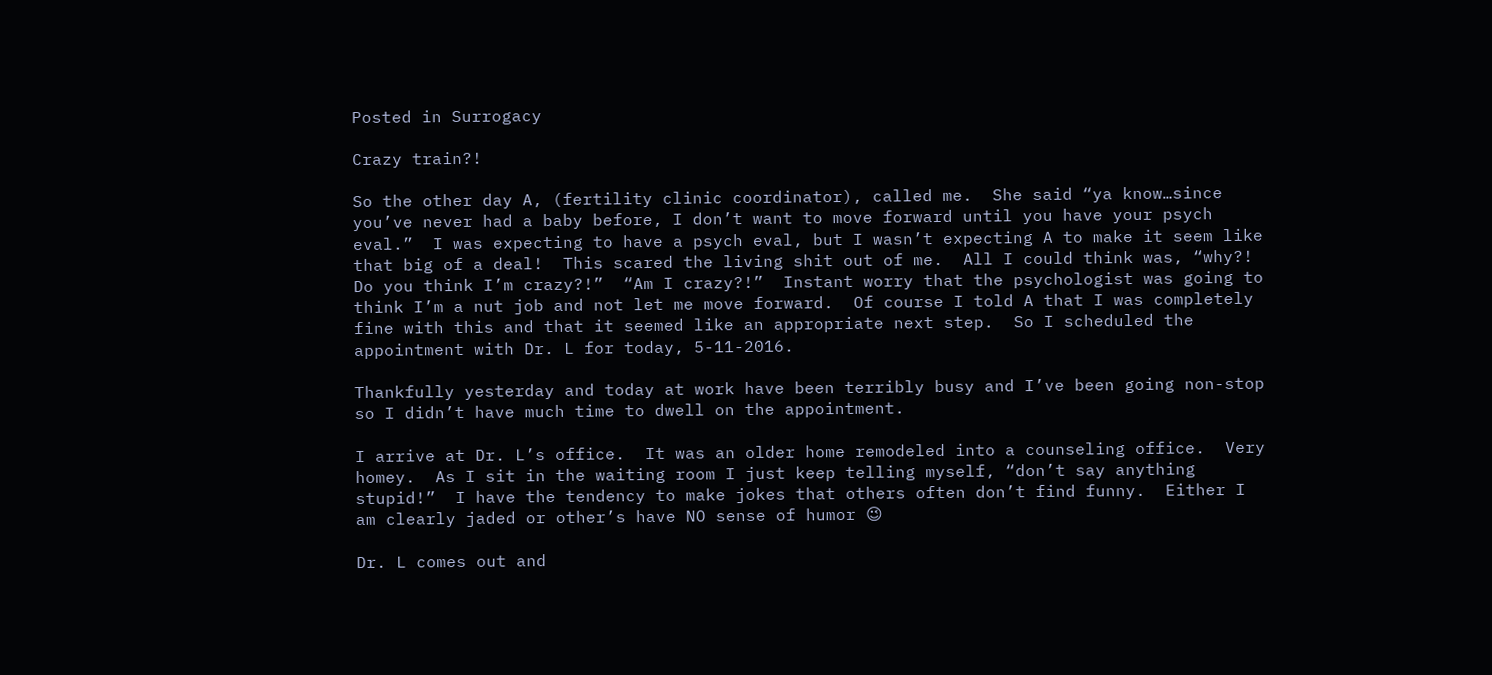Posted in Surrogacy

Crazy train?!

So the other day A, (fertility clinic coordinator), called me.  She said “ya know…since you’ve never had a baby before, I don’t want to move forward until you have your psych eval.”  I was expecting to have a psych eval, but I wasn’t expecting A to make it seem like that big of a deal!  This scared the living shit out of me.  All I could think was, “why?!  Do you think I’m crazy?!”  “Am I crazy?!”  Instant worry that the psychologist was going to think I’m a nut job and not let me move forward.  Of course I told A that I was completely fine with this and that it seemed like an appropriate next step.  So I scheduled the appointment with Dr. L for today, 5-11-2016.

Thankfully yesterday and today at work have been terribly busy and I’ve been going non-stop so I didn’t have much time to dwell on the appointment.

I arrive at Dr. L’s office.  It was an older home remodeled into a counseling office.  Very homey.  As I sit in the waiting room I just keep telling myself, “don’t say anything stupid!”  I have the tendency to make jokes that others often don’t find funny.  Either I am clearly jaded or other’s have NO sense of humor 😉

Dr. L comes out and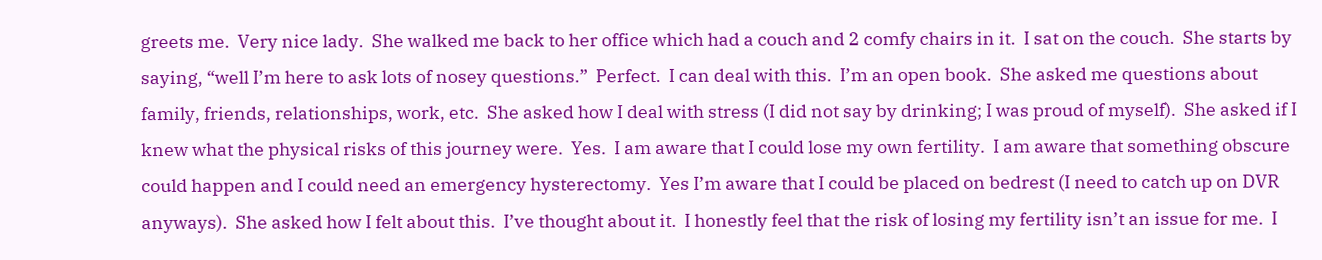greets me.  Very nice lady.  She walked me back to her office which had a couch and 2 comfy chairs in it.  I sat on the couch.  She starts by saying, “well I’m here to ask lots of nosey questions.”  Perfect.  I can deal with this.  I’m an open book.  She asked me questions about family, friends, relationships, work, etc.  She asked how I deal with stress (I did not say by drinking; I was proud of myself).  She asked if I knew what the physical risks of this journey were.  Yes.  I am aware that I could lose my own fertility.  I am aware that something obscure could happen and I could need an emergency hysterectomy.  Yes I’m aware that I could be placed on bedrest (I need to catch up on DVR anyways).  She asked how I felt about this.  I’ve thought about it.  I honestly feel that the risk of losing my fertility isn’t an issue for me.  I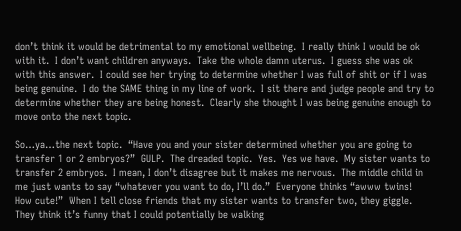don’t think it would be detrimental to my emotional wellbeing.  I really think I would be ok with it.  I don’t want children anyways.  Take the whole damn uterus.  I guess she was ok with this answer.  I could see her trying to determine whether I was full of shit or if I was being genuine.  I do the SAME thing in my line of work.  I sit there and judge people and try to determine whether they are being honest.  Clearly she thought I was being genuine enough to move onto the next topic.

So…ya…the next topic.  “Have you and your sister determined whether you are going to transfer 1 or 2 embryos?”  GULP.  The dreaded topic.  Yes.  Yes we have.  My sister wants to transfer 2 embryos.  I mean, I don’t disagree but it makes me nervous.  The middle child in me just wants to say “whatever you want to do, I’ll do.”  Everyone thinks “awww twins!  How cute!”  When I tell close friends that my sister wants to transfer two, they giggle.  They think it’s funny that I could potentially be walking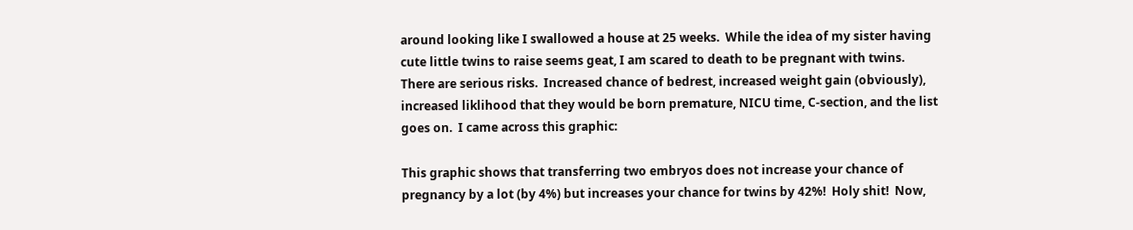around looking like I swallowed a house at 25 weeks.  While the idea of my sister having cute little twins to raise seems geat, I am scared to death to be pregnant with twins.  There are serious risks.  Increased chance of bedrest, increased weight gain (obviously), increased liklihood that they would be born premature, NICU time, C-section, and the list goes on.  I came across this graphic:

This graphic shows that transferring two embryos does not increase your chance of pregnancy by a lot (by 4%) but increases your chance for twins by 42%!  Holy shit!  Now,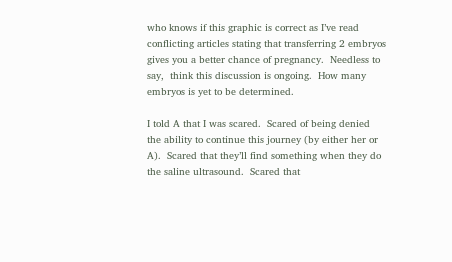who knows if this graphic is correct as I’ve read conflicting articles stating that transferring 2 embryos gives you a better chance of pregnancy.  Needless to say,  think this discussion is ongoing.  How many embryos is yet to be determined.

I told A that I was scared.  Scared of being denied the ability to continue this journey (by either her or A).  Scared that they’ll find something when they do the saline ultrasound.  Scared that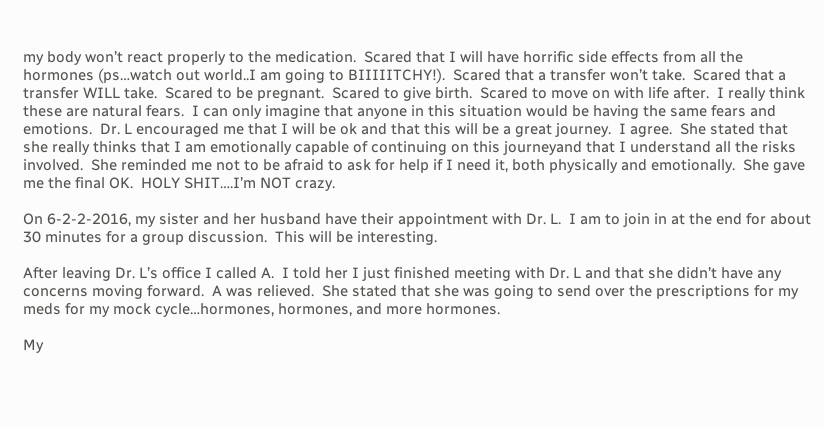my body won’t react properly to the medication.  Scared that I will have horrific side effects from all the hormones (ps…watch out world..I am going to BIIIIITCHY!).  Scared that a transfer won’t take.  Scared that a transfer WILL take.  Scared to be pregnant.  Scared to give birth.  Scared to move on with life after.  I really think these are natural fears.  I can only imagine that anyone in this situation would be having the same fears and emotions.  Dr. L encouraged me that I will be ok and that this will be a great journey.  I agree.  She stated that she really thinks that I am emotionally capable of continuing on this journeyand that I understand all the risks involved.  She reminded me not to be afraid to ask for help if I need it, both physically and emotionally.  She gave me the final OK.  HOLY SHIT….I’m NOT crazy.

On 6-2-2-2016, my sister and her husband have their appointment with Dr. L.  I am to join in at the end for about 30 minutes for a group discussion.  This will be interesting.

After leaving Dr. L’s office I called A.  I told her I just finished meeting with Dr. L and that she didn’t have any concerns moving forward.  A was relieved.  She stated that she was going to send over the prescriptions for my meds for my mock cycle…hormones, hormones, and more hormones.

My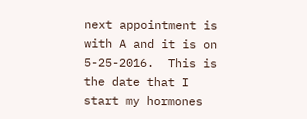next appointment is with A and it is on 5-25-2016.  This is the date that I start my hormones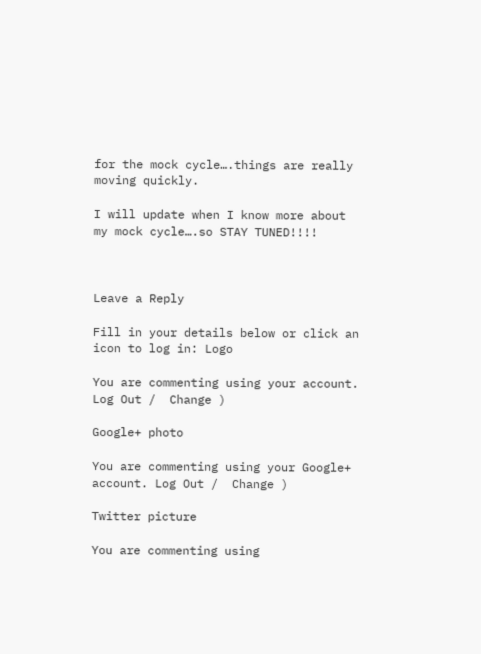for the mock cycle….things are really moving quickly.

I will update when I know more about my mock cycle….so STAY TUNED!!!!



Leave a Reply

Fill in your details below or click an icon to log in: Logo

You are commenting using your account. Log Out /  Change )

Google+ photo

You are commenting using your Google+ account. Log Out /  Change )

Twitter picture

You are commenting using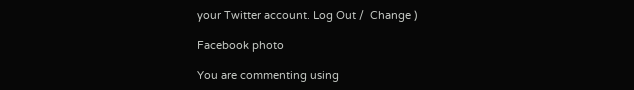your Twitter account. Log Out /  Change )

Facebook photo

You are commenting using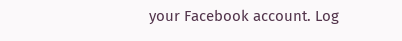your Facebook account. Log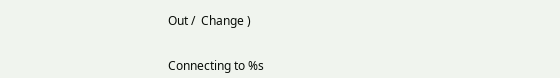Out /  Change )


Connecting to %s